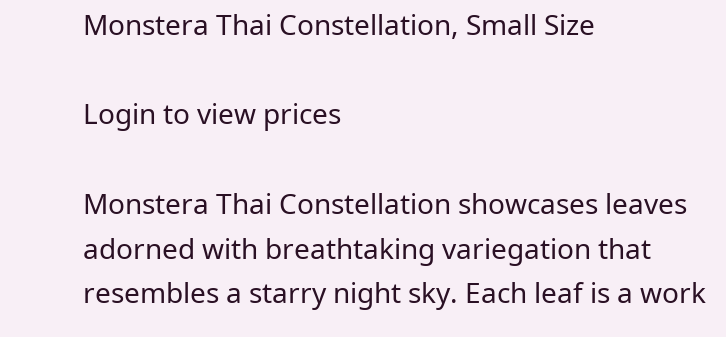Monstera Thai Constellation, Small Size

Login to view prices

Monstera Thai Constellation showcases leaves adorned with breathtaking variegation that resembles a starry night sky. Each leaf is a work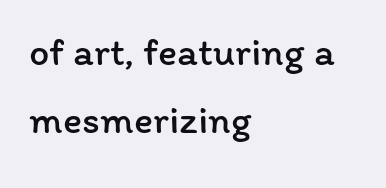of art, featuring a mesmerizing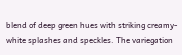blend of deep green hues with striking creamy-white splashes and speckles. The variegation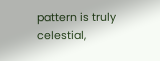pattern is truly celestial,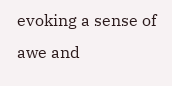evoking a sense of awe and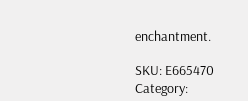enchantment.

SKU: E665470 Category: